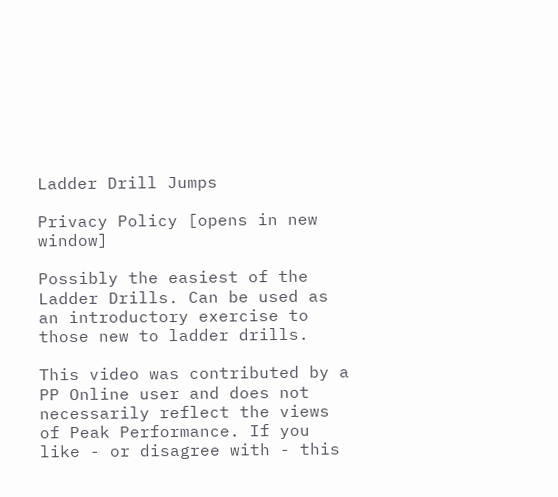Ladder Drill Jumps

Privacy Policy [opens in new window]

Possibly the easiest of the Ladder Drills. Can be used as an introductory exercise to those new to ladder drills.

This video was contributed by a PP Online user and does not necessarily reflect the views of Peak Performance. If you like - or disagree with - this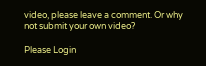video, please leave a comment. Or why not submit your own video?

Please Login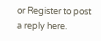or Register to post a reply here.